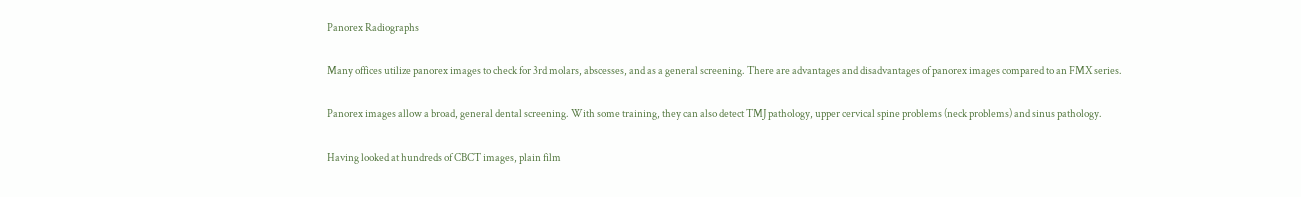Panorex Radiographs

Many offices utilize panorex images to check for 3rd molars, abscesses, and as a general screening. There are advantages and disadvantages of panorex images compared to an FMX series.

Panorex images allow a broad, general dental screening. With some training, they can also detect TMJ pathology, upper cervical spine problems (neck problems) and sinus pathology.

Having looked at hundreds of CBCT images, plain film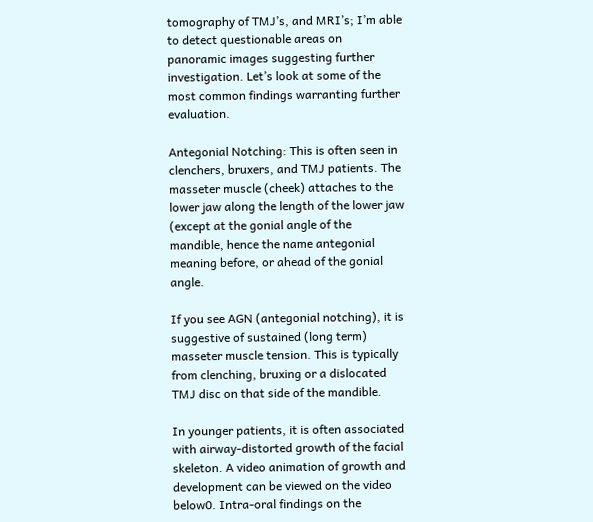tomography of TMJ’s, and MRI’s; I’m able to detect questionable areas on panoramic images suggesting further investigation. Let’s look at some of the most common findings warranting further evaluation.

Antegonial Notching: This is often seen in clenchers, bruxers, and TMJ patients. The masseter muscle (cheek) attaches to the lower jaw along the length of the lower jaw (except at the gonial angle of the mandible, hence the name antegonial meaning before, or ahead of the gonial angle.

If you see AGN (antegonial notching), it is suggestive of sustained (long term) masseter muscle tension. This is typically from clenching, bruxing or a dislocated TMJ disc on that side of the mandible.

In younger patients, it is often associated with airway-distorted growth of the facial skeleton. A video animation of growth and development can be viewed on the video below0. Intra-oral findings on the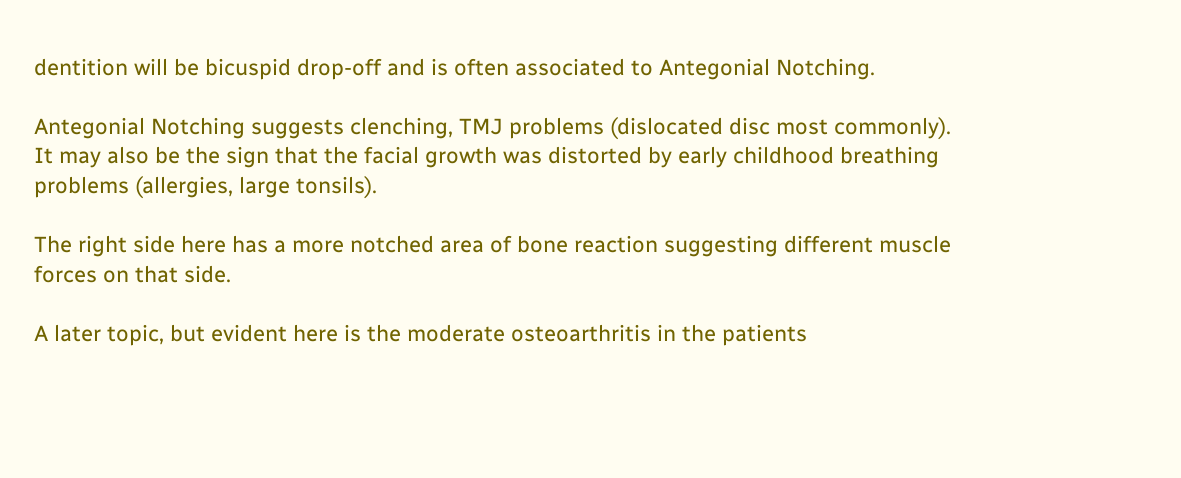dentition will be bicuspid drop-off and is often associated to Antegonial Notching.

Antegonial Notching suggests clenching, TMJ problems (dislocated disc most commonly). It may also be the sign that the facial growth was distorted by early childhood breathing problems (allergies, large tonsils).

The right side here has a more notched area of bone reaction suggesting different muscle forces on that side.

A later topic, but evident here is the moderate osteoarthritis in the patients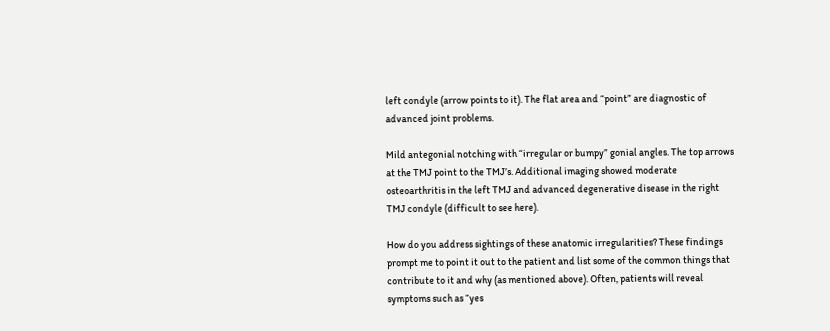left condyle (arrow points to it). The flat area and “point” are diagnostic of advanced joint problems.

Mild antegonial notching with “irregular or bumpy” gonial angles. The top arrows at the TMJ point to the TMJ’s. Additional imaging showed moderate osteoarthritis in the left TMJ and advanced degenerative disease in the right TMJ condyle (difficult to see here).

How do you address sightings of these anatomic irregularities? These findings prompt me to point it out to the patient and list some of the common things that contribute to it and why (as mentioned above). Often, patients will reveal symptoms such as “yes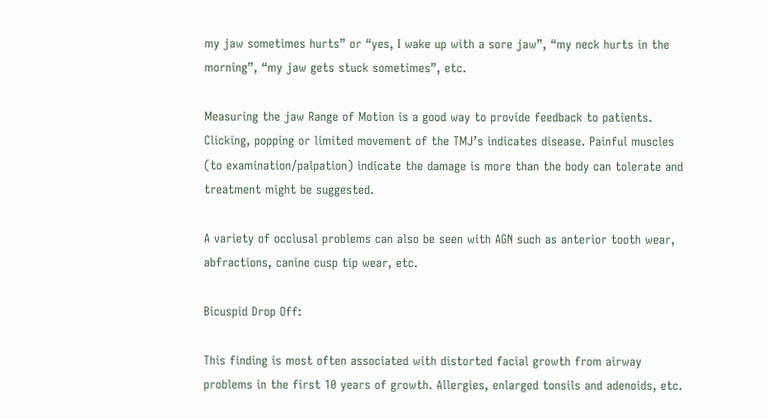my jaw sometimes hurts” or “yes, I wake up with a sore jaw”, “my neck hurts in the morning”, “my jaw gets stuck sometimes”, etc.

Measuring the jaw Range of Motion is a good way to provide feedback to patients. Clicking, popping or limited movement of the TMJ’s indicates disease. Painful muscles (to examination/palpation) indicate the damage is more than the body can tolerate and treatment might be suggested.

A variety of occlusal problems can also be seen with AGN such as anterior tooth wear, abfractions, canine cusp tip wear, etc.

Bicuspid Drop Off:

This finding is most often associated with distorted facial growth from airway problems in the first 10 years of growth. Allergies, enlarged tonsils and adenoids, etc.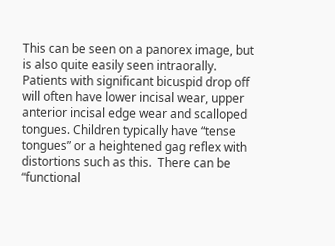This can be seen on a panorex image, but is also quite easily seen intraorally. Patients with significant bicuspid drop off will often have lower incisal wear, upper anterior incisal edge wear and scalloped tongues. Children typically have “tense tongues” or a heightened gag reflex with distortions such as this.  There can be “functional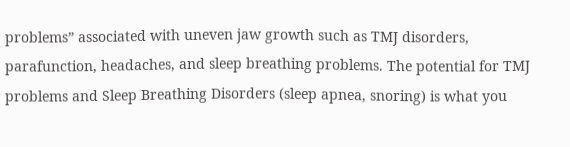problems” associated with uneven jaw growth such as TMJ disorders, parafunction, headaches, and sleep breathing problems. The potential for TMJ problems and Sleep Breathing Disorders (sleep apnea, snoring) is what you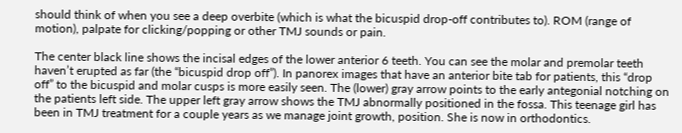should think of when you see a deep overbite (which is what the bicuspid drop-off contributes to). ROM (range of motion), palpate for clicking/popping or other TMJ sounds or pain.

The center black line shows the incisal edges of the lower anterior 6 teeth. You can see the molar and premolar teeth haven’t erupted as far (the “bicuspid drop off”). In panorex images that have an anterior bite tab for patients, this “drop off” to the bicuspid and molar cusps is more easily seen. The (lower) gray arrow points to the early antegonial notching on the patients left side. The upper left gray arrow shows the TMJ abnormally positioned in the fossa. This teenage girl has been in TMJ treatment for a couple years as we manage joint growth, position. She is now in orthodontics.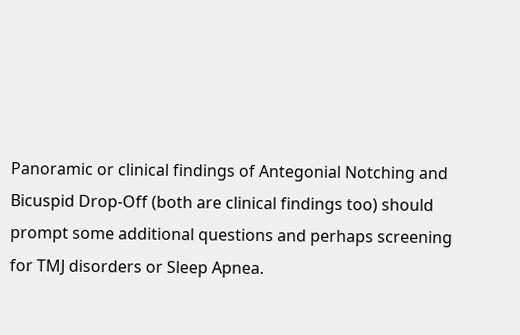Panoramic or clinical findings of Antegonial Notching and Bicuspid Drop-Off (both are clinical findings too) should prompt some additional questions and perhaps screening for TMJ disorders or Sleep Apnea.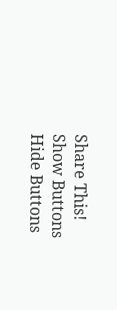Share This!
Show Buttons
Hide Buttons